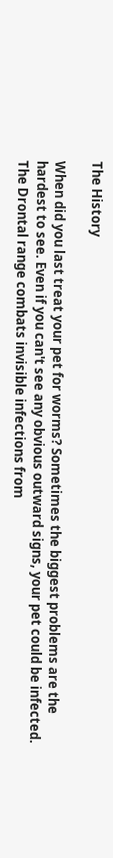The History

When did you last treat your pet for worms? Sometimes the biggest problems are the hardest to see. Even if you can't see any obvious outward signs, your pet could be infected. The Drontal range combats invisible infections from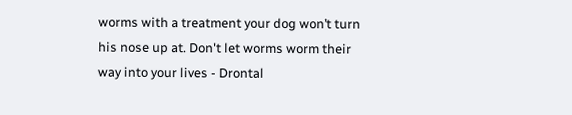worms with a treatment your dog won’t turn his nose up at. Don't let worms worm their way into your lives - Drontal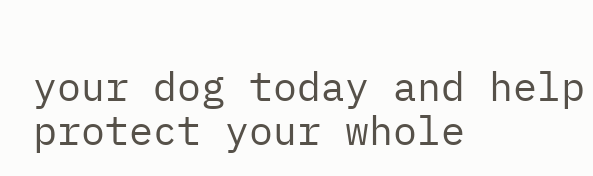your dog today and help protect your whole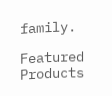family.

Featured Products